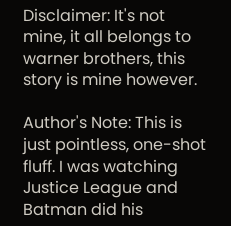Disclaimer: It's not mine, it all belongs to warner brothers, this story is mine however.

Author's Note: This is just pointless, one-shot fluff. I was watching Justice League and Batman did his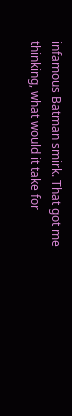infamous Batman smirk. That got me thinking, what would it take for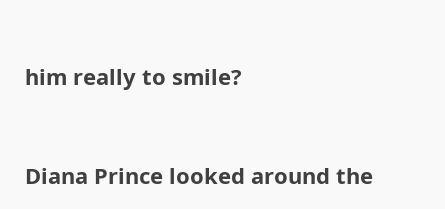him really to smile?


Diana Prince looked around the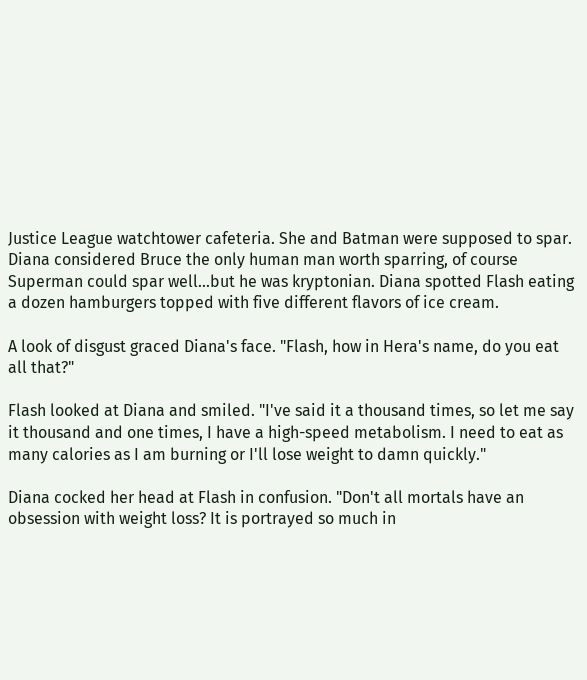Justice League watchtower cafeteria. She and Batman were supposed to spar. Diana considered Bruce the only human man worth sparring, of course Superman could spar well...but he was kryptonian. Diana spotted Flash eating a dozen hamburgers topped with five different flavors of ice cream.

A look of disgust graced Diana's face. "Flash, how in Hera's name, do you eat all that?"

Flash looked at Diana and smiled. "I've said it a thousand times, so let me say it thousand and one times, I have a high-speed metabolism. I need to eat as many calories as I am burning or I'll lose weight to damn quickly."

Diana cocked her head at Flash in confusion. "Don't all mortals have an obsession with weight loss? It is portrayed so much in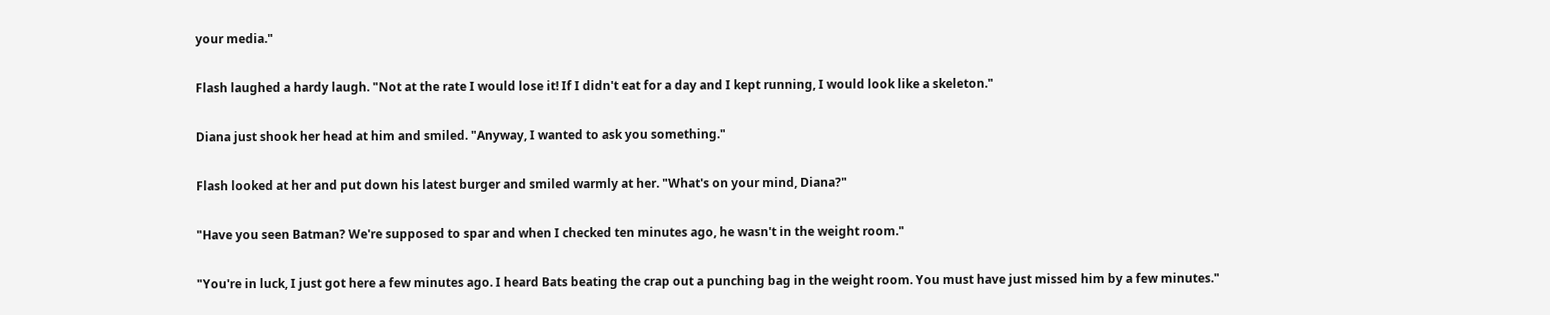your media."

Flash laughed a hardy laugh. "Not at the rate I would lose it! If I didn't eat for a day and I kept running, I would look like a skeleton."

Diana just shook her head at him and smiled. "Anyway, I wanted to ask you something."

Flash looked at her and put down his latest burger and smiled warmly at her. "What's on your mind, Diana?"

"Have you seen Batman? We're supposed to spar and when I checked ten minutes ago, he wasn't in the weight room."

"You're in luck, I just got here a few minutes ago. I heard Bats beating the crap out a punching bag in the weight room. You must have just missed him by a few minutes."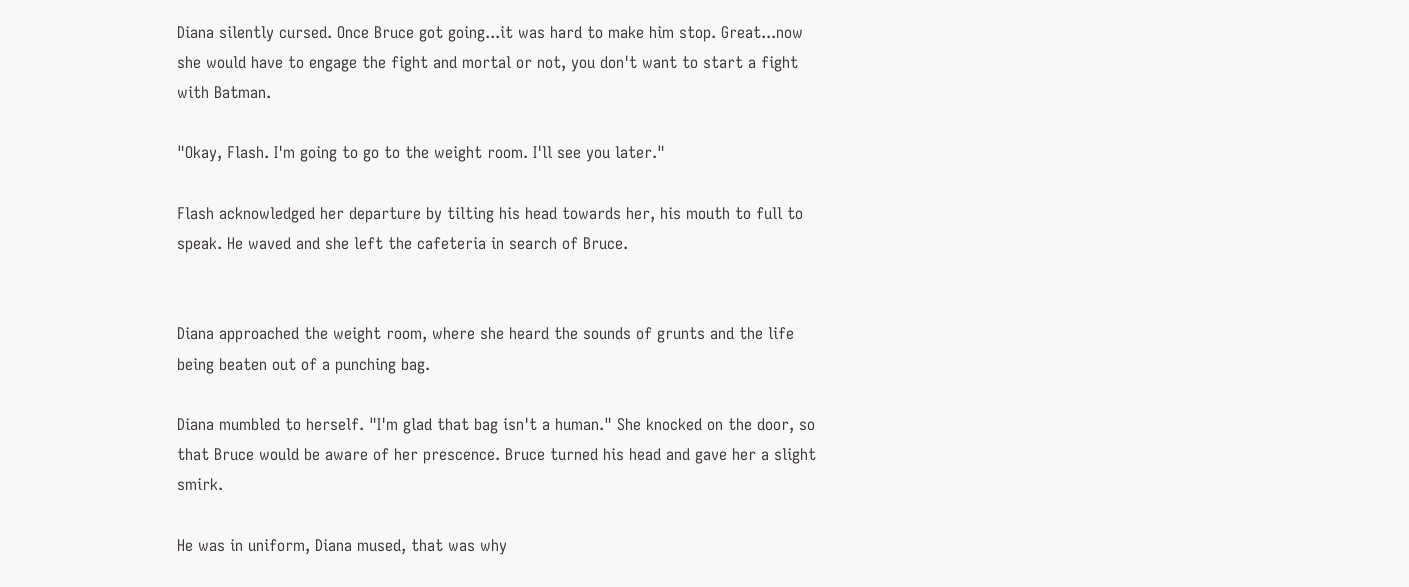Diana silently cursed. Once Bruce got going...it was hard to make him stop. Great...now she would have to engage the fight and mortal or not, you don't want to start a fight with Batman.

"Okay, Flash. I'm going to go to the weight room. I'll see you later."

Flash acknowledged her departure by tilting his head towards her, his mouth to full to speak. He waved and she left the cafeteria in search of Bruce.


Diana approached the weight room, where she heard the sounds of grunts and the life being beaten out of a punching bag.

Diana mumbled to herself. "I'm glad that bag isn't a human." She knocked on the door, so that Bruce would be aware of her prescence. Bruce turned his head and gave her a slight smirk.

He was in uniform, Diana mused, that was why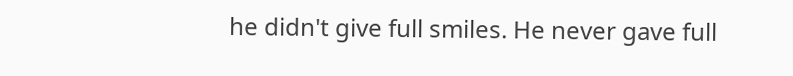he didn't give full smiles. He never gave full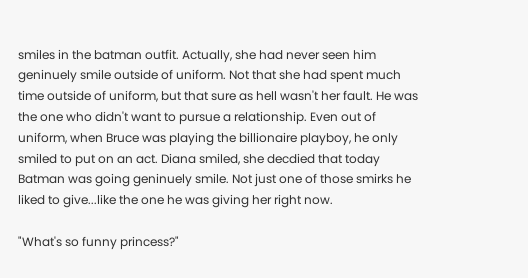smiles in the batman outfit. Actually, she had never seen him geninuely smile outside of uniform. Not that she had spent much time outside of uniform, but that sure as hell wasn't her fault. He was the one who didn't want to pursue a relationship. Even out of uniform, when Bruce was playing the billionaire playboy, he only smiled to put on an act. Diana smiled, she decdied that today Batman was going geninuely smile. Not just one of those smirks he liked to give...like the one he was giving her right now.

"What's so funny princess?"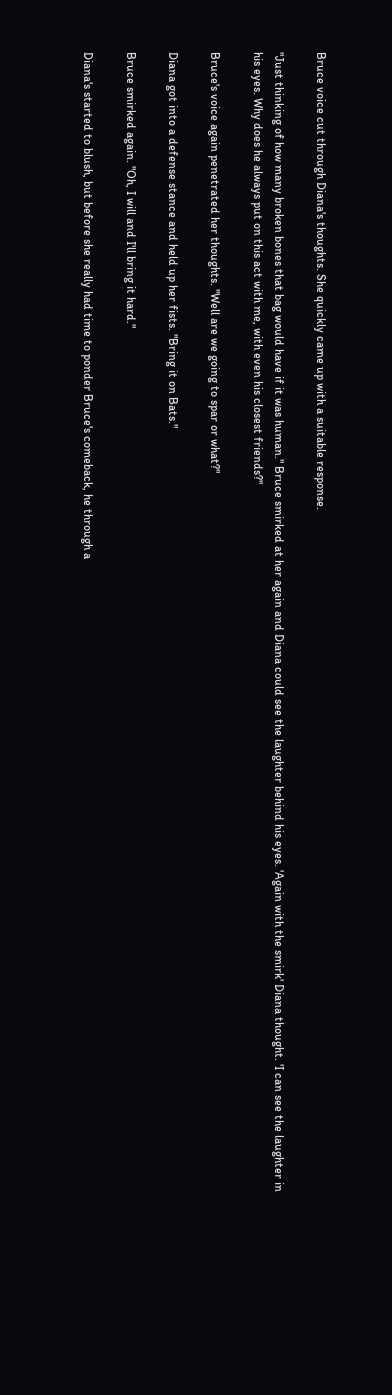Bruce voice cut through Diana's thoughts. She quickly came up with a suitable response.

"Just thinking of how many broken bones that bag would have if it was human." Bruce smirked at her again and Diana could see the laughter behind his eyes. 'Again with the smirk' Diana thought. 'I can see the laughter in his eyes. Why does he always put on this act with me, with even his closest friends?"

Bruce's voice again penetrated her thoughts. "Well are we going to spar or what?"

Diana got into a defense stance and held up her fists. "Bring it on Bats."

Bruce smirked again. "Oh, I will and I'll bring it hard."

Diana's started to blush, but before she really had time to ponder Bruce's comeback, he through a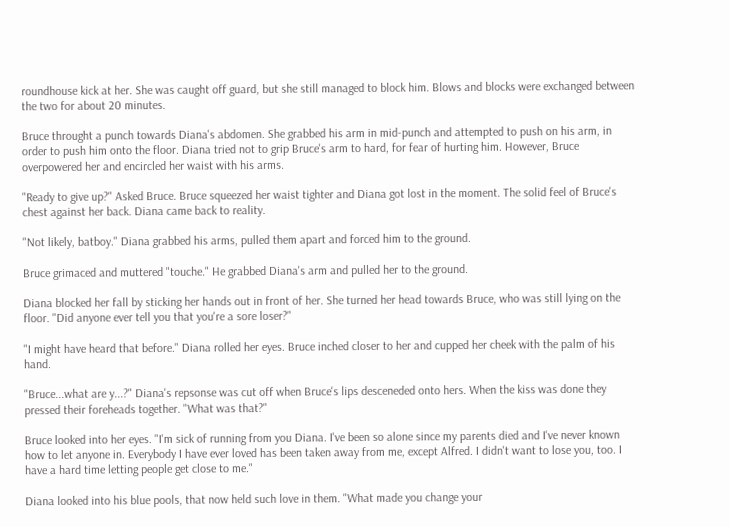roundhouse kick at her. She was caught off guard, but she still managed to block him. Blows and blocks were exchanged between the two for about 20 minutes.

Bruce throught a punch towards Diana's abdomen. She grabbed his arm in mid-punch and attempted to push on his arm, in order to push him onto the floor. Diana tried not to grip Bruce's arm to hard, for fear of hurting him. However, Bruce overpowered her and encircled her waist with his arms.

"Ready to give up?" Asked Bruce. Bruce squeezed her waist tighter and Diana got lost in the moment. The solid feel of Bruce's chest against her back. Diana came back to reality.

"Not likely, batboy." Diana grabbed his arms, pulled them apart and forced him to the ground.

Bruce grimaced and muttered "touche." He grabbed Diana's arm and pulled her to the ground.

Diana blocked her fall by sticking her hands out in front of her. She turned her head towards Bruce, who was still lying on the floor. "Did anyone ever tell you that you're a sore loser?"

"I might have heard that before." Diana rolled her eyes. Bruce inched closer to her and cupped her cheek with the palm of his hand.

"Bruce...what are y...?" Diana's repsonse was cut off when Bruce's lips desceneded onto hers. When the kiss was done they pressed their foreheads together. "What was that?"

Bruce looked into her eyes. "I'm sick of running from you Diana. I've been so alone since my parents died and I've never known how to let anyone in. Everybody I have ever loved has been taken away from me, except Alfred. I didn't want to lose you, too. I have a hard time letting people get close to me."

Diana looked into his blue pools, that now held such love in them. "What made you change your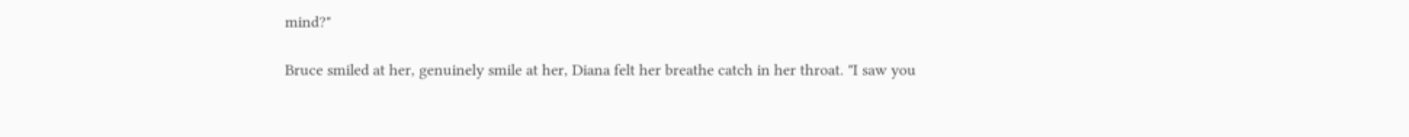mind?"

Bruce smiled at her, genuinely smile at her, Diana felt her breathe catch in her throat. "I saw you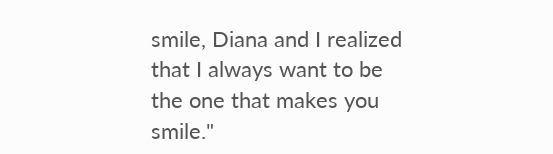smile, Diana and I realized that I always want to be the one that makes you smile."